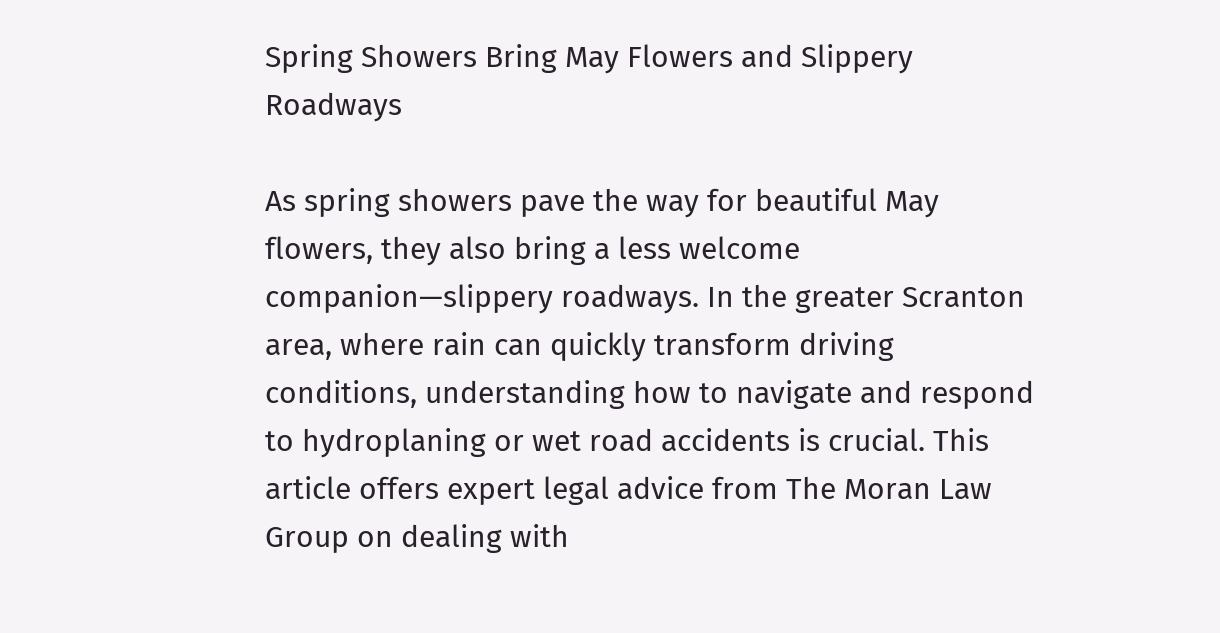Spring Showers Bring May Flowers and Slippery Roadways

As spring showers pave the way for beautiful May flowers, they also bring a less welcome companion—slippery roadways. In the greater Scranton area, where rain can quickly transform driving conditions, understanding how to navigate and respond to hydroplaning or wet road accidents is crucial. This article offers expert legal advice from The Moran Law Group on dealing with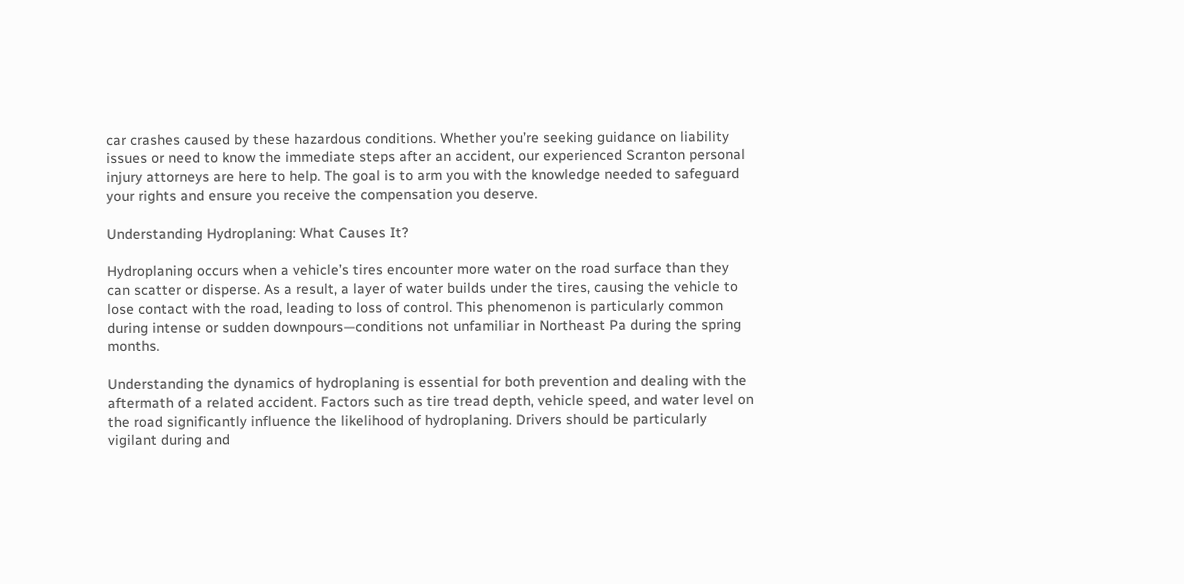car crashes caused by these hazardous conditions. Whether you’re seeking guidance on liability issues or need to know the immediate steps after an accident, our experienced Scranton personal injury attorneys are here to help. The goal is to arm you with the knowledge needed to safeguard your rights and ensure you receive the compensation you deserve.

Understanding Hydroplaning: What Causes It?

Hydroplaning occurs when a vehicle’s tires encounter more water on the road surface than they can scatter or disperse. As a result, a layer of water builds under the tires, causing the vehicle to lose contact with the road, leading to loss of control. This phenomenon is particularly common during intense or sudden downpours—conditions not unfamiliar in Northeast Pa during the spring months.

Understanding the dynamics of hydroplaning is essential for both prevention and dealing with the aftermath of a related accident. Factors such as tire tread depth, vehicle speed, and water level on the road significantly influence the likelihood of hydroplaning. Drivers should be particularly vigilant during and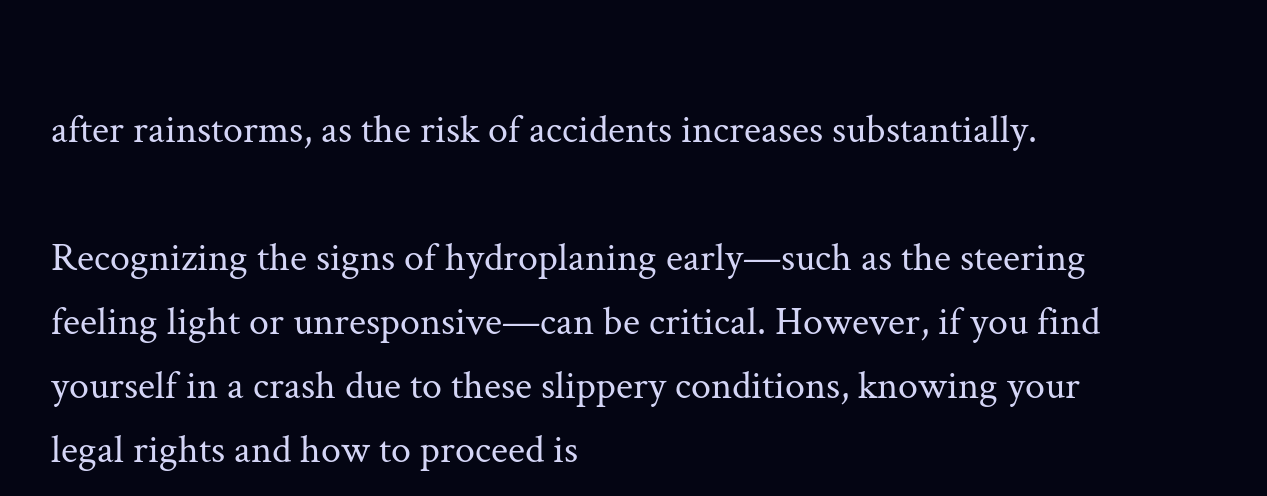after rainstorms, as the risk of accidents increases substantially.

Recognizing the signs of hydroplaning early—such as the steering feeling light or unresponsive—can be critical. However, if you find yourself in a crash due to these slippery conditions, knowing your legal rights and how to proceed is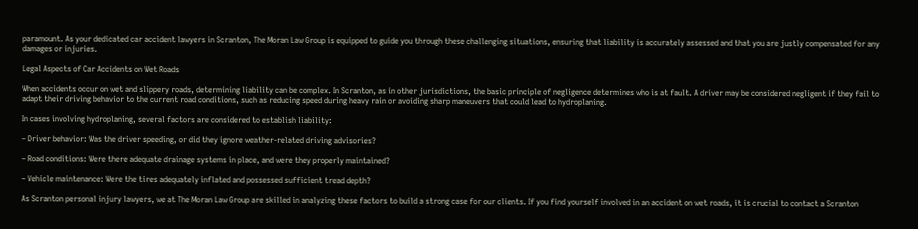paramount. As your dedicated car accident lawyers in Scranton, The Moran Law Group is equipped to guide you through these challenging situations, ensuring that liability is accurately assessed and that you are justly compensated for any damages or injuries.

Legal Aspects of Car Accidents on Wet Roads

When accidents occur on wet and slippery roads, determining liability can be complex. In Scranton, as in other jurisdictions, the basic principle of negligence determines who is at fault. A driver may be considered negligent if they fail to adapt their driving behavior to the current road conditions, such as reducing speed during heavy rain or avoiding sharp maneuvers that could lead to hydroplaning.

In cases involving hydroplaning, several factors are considered to establish liability:

– Driver behavior: Was the driver speeding, or did they ignore weather-related driving advisories?

– Road conditions: Were there adequate drainage systems in place, and were they properly maintained?

– Vehicle maintenance: Were the tires adequately inflated and possessed sufficient tread depth?

As Scranton personal injury lawyers, we at The Moran Law Group are skilled in analyzing these factors to build a strong case for our clients. If you find yourself involved in an accident on wet roads, it is crucial to contact a Scranton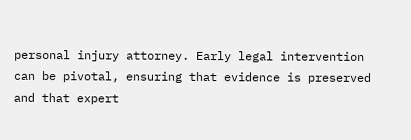personal injury attorney. Early legal intervention can be pivotal, ensuring that evidence is preserved and that expert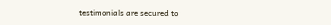testimonials are secured to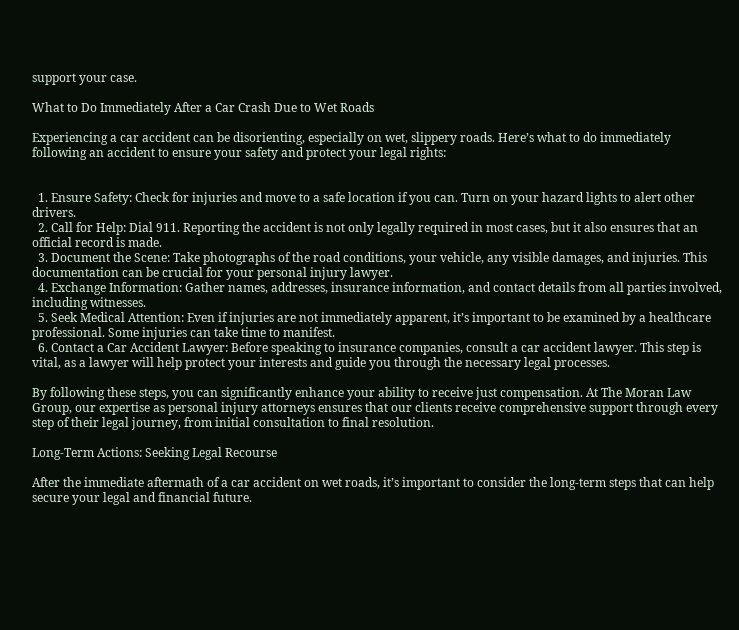support your case.

What to Do Immediately After a Car Crash Due to Wet Roads

Experiencing a car accident can be disorienting, especially on wet, slippery roads. Here’s what to do immediately following an accident to ensure your safety and protect your legal rights:


  1. Ensure Safety: Check for injuries and move to a safe location if you can. Turn on your hazard lights to alert other drivers.
  2. Call for Help: Dial 911. Reporting the accident is not only legally required in most cases, but it also ensures that an official record is made.
  3. Document the Scene: Take photographs of the road conditions, your vehicle, any visible damages, and injuries. This documentation can be crucial for your personal injury lawyer.
  4. Exchange Information: Gather names, addresses, insurance information, and contact details from all parties involved, including witnesses.
  5. Seek Medical Attention: Even if injuries are not immediately apparent, it’s important to be examined by a healthcare professional. Some injuries can take time to manifest.
  6. Contact a Car Accident Lawyer: Before speaking to insurance companies, consult a car accident lawyer. This step is vital, as a lawyer will help protect your interests and guide you through the necessary legal processes.

By following these steps, you can significantly enhance your ability to receive just compensation. At The Moran Law Group, our expertise as personal injury attorneys ensures that our clients receive comprehensive support through every step of their legal journey, from initial consultation to final resolution.

Long-Term Actions: Seeking Legal Recourse

After the immediate aftermath of a car accident on wet roads, it’s important to consider the long-term steps that can help secure your legal and financial future.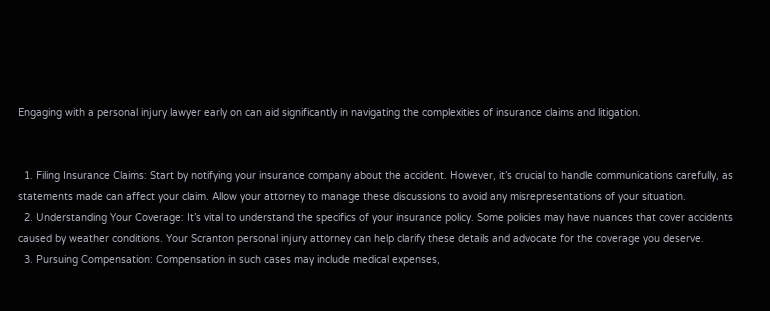Engaging with a personal injury lawyer early on can aid significantly in navigating the complexities of insurance claims and litigation.


  1. Filing Insurance Claims: Start by notifying your insurance company about the accident. However, it’s crucial to handle communications carefully, as statements made can affect your claim. Allow your attorney to manage these discussions to avoid any misrepresentations of your situation.
  2. Understanding Your Coverage: It’s vital to understand the specifics of your insurance policy. Some policies may have nuances that cover accidents caused by weather conditions. Your Scranton personal injury attorney can help clarify these details and advocate for the coverage you deserve.
  3. Pursuing Compensation: Compensation in such cases may include medical expenses,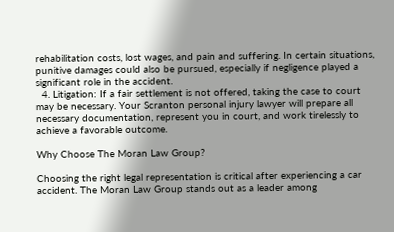rehabilitation costs, lost wages, and pain and suffering. In certain situations, punitive damages could also be pursued, especially if negligence played a significant role in the accident.
  4. Litigation: If a fair settlement is not offered, taking the case to court may be necessary. Your Scranton personal injury lawyer will prepare all necessary documentation, represent you in court, and work tirelessly to achieve a favorable outcome.

Why Choose The Moran Law Group?

Choosing the right legal representation is critical after experiencing a car accident. The Moran Law Group stands out as a leader among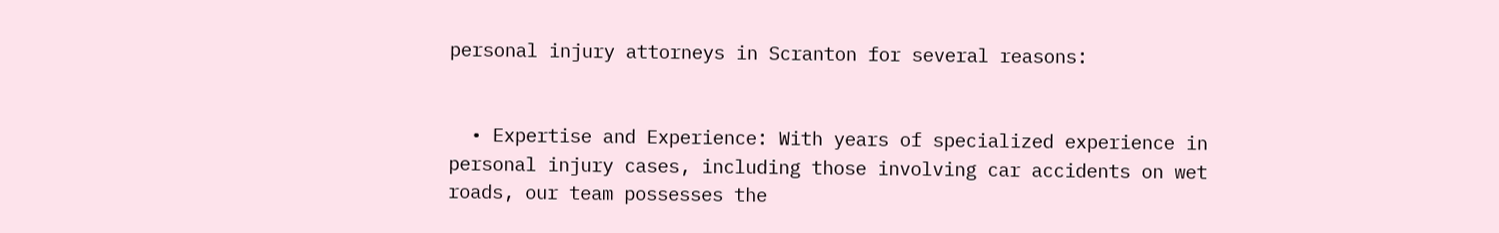personal injury attorneys in Scranton for several reasons:


  • Expertise and Experience: With years of specialized experience in personal injury cases, including those involving car accidents on wet roads, our team possesses the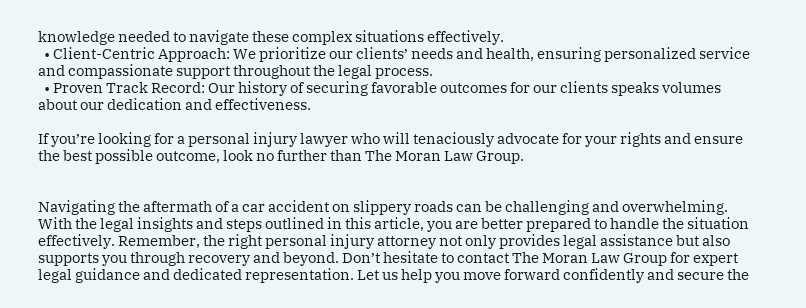knowledge needed to navigate these complex situations effectively.
  • Client-Centric Approach: We prioritize our clients’ needs and health, ensuring personalized service and compassionate support throughout the legal process.
  • Proven Track Record: Our history of securing favorable outcomes for our clients speaks volumes about our dedication and effectiveness.

If you’re looking for a personal injury lawyer who will tenaciously advocate for your rights and ensure the best possible outcome, look no further than The Moran Law Group.


Navigating the aftermath of a car accident on slippery roads can be challenging and overwhelming. With the legal insights and steps outlined in this article, you are better prepared to handle the situation effectively. Remember, the right personal injury attorney not only provides legal assistance but also supports you through recovery and beyond. Don’t hesitate to contact The Moran Law Group for expert legal guidance and dedicated representation. Let us help you move forward confidently and secure the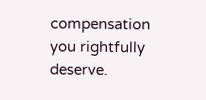compensation you rightfully deserve.